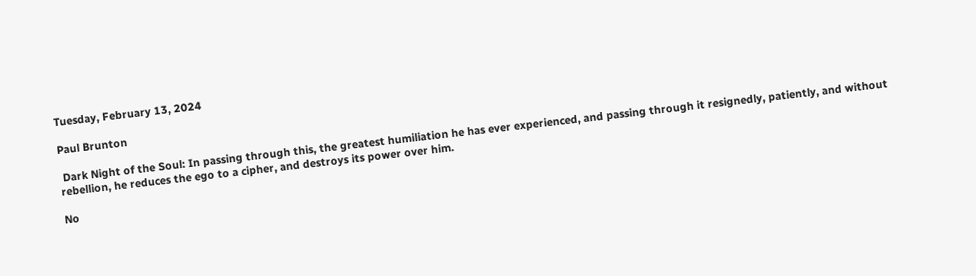Tuesday, February 13, 2024

Paul Brunton

 Dark Night of the Soul: In passing through this, the greatest humiliation he has ever experienced, and passing through it resignedly, patiently, and without rebellion, he reduces the ego to a cipher, and destroys its power over him.

No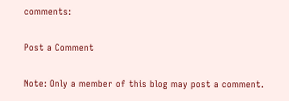comments:

Post a Comment

Note: Only a member of this blog may post a comment.